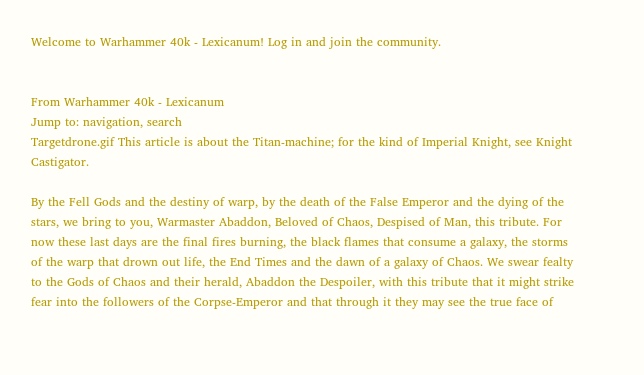Welcome to Warhammer 40k - Lexicanum! Log in and join the community.


From Warhammer 40k - Lexicanum
Jump to: navigation, search
Targetdrone.gif This article is about the Titan-machine; for the kind of Imperial Knight, see Knight Castigator.

By the Fell Gods and the destiny of warp, by the death of the False Emperor and the dying of the stars, we bring to you, Warmaster Abaddon, Beloved of Chaos, Despised of Man, this tribute. For now these last days are the final fires burning, the black flames that consume a galaxy, the storms of the warp that drown out life, the End Times and the dawn of a galaxy of Chaos. We swear fealty to the Gods of Chaos and their herald, Abaddon the Despoiler, with this tribute that it might strike fear into the followers of the Corpse-Emperor and that through it they may see the true face of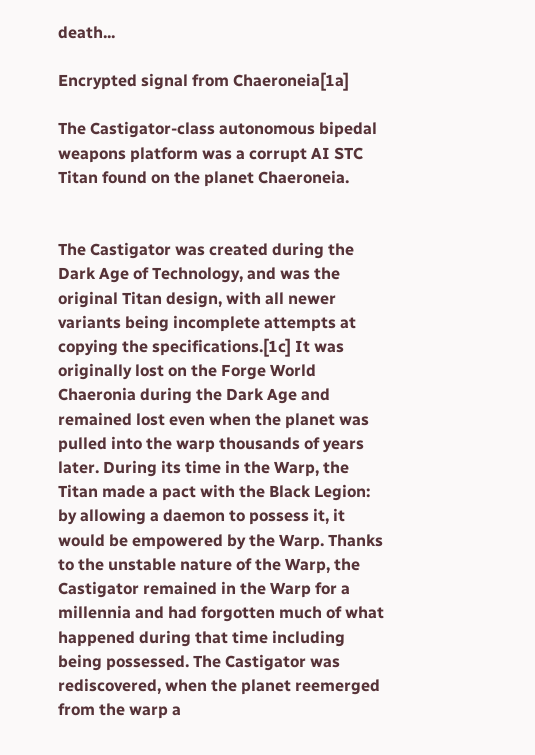death...

Encrypted signal from Chaeroneia[1a]

The Castigator-class autonomous bipedal weapons platform was a corrupt AI STC Titan found on the planet Chaeroneia.


The Castigator was created during the Dark Age of Technology, and was the original Titan design, with all newer variants being incomplete attempts at copying the specifications.[1c] It was originally lost on the Forge World Chaeronia during the Dark Age and remained lost even when the planet was pulled into the warp thousands of years later. During its time in the Warp, the Titan made a pact with the Black Legion: by allowing a daemon to possess it, it would be empowered by the Warp. Thanks to the unstable nature of the Warp, the Castigator remained in the Warp for a millennia and had forgotten much of what happened during that time including being possessed. The Castigator was rediscovered, when the planet reemerged from the warp a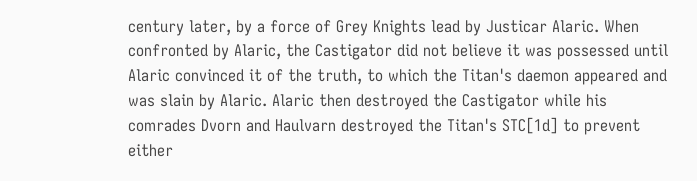century later, by a force of Grey Knights lead by Justicar Alaric. When confronted by Alaric, the Castigator did not believe it was possessed until Alaric convinced it of the truth, to which the Titan's daemon appeared and was slain by Alaric. Alaric then destroyed the Castigator while his comrades Dvorn and Haulvarn destroyed the Titan's STC[1d] to prevent either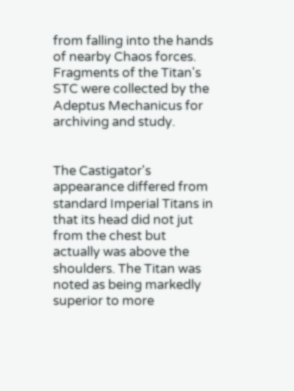from falling into the hands of nearby Chaos forces. Fragments of the Titan's STC were collected by the Adeptus Mechanicus for archiving and study.


The Castigator's appearance differed from standard Imperial Titans in that its head did not jut from the chest but actually was above the shoulders. The Titan was noted as being markedly superior to more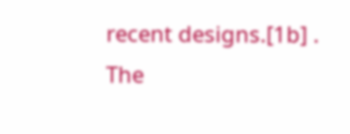recent designs.[1b] . The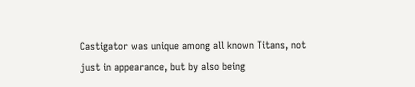Castigator was unique among all known Titans, not just in appearance, but by also being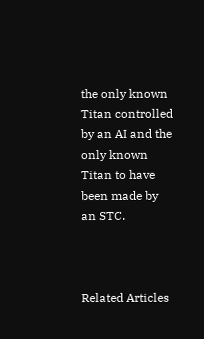the only known Titan controlled by an AI and the only known Titan to have been made by an STC.



Related Articles